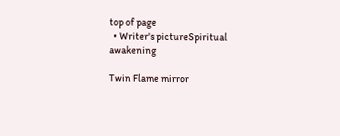top of page
  • Writer's pictureSpiritual awakening

Twin Flame mirror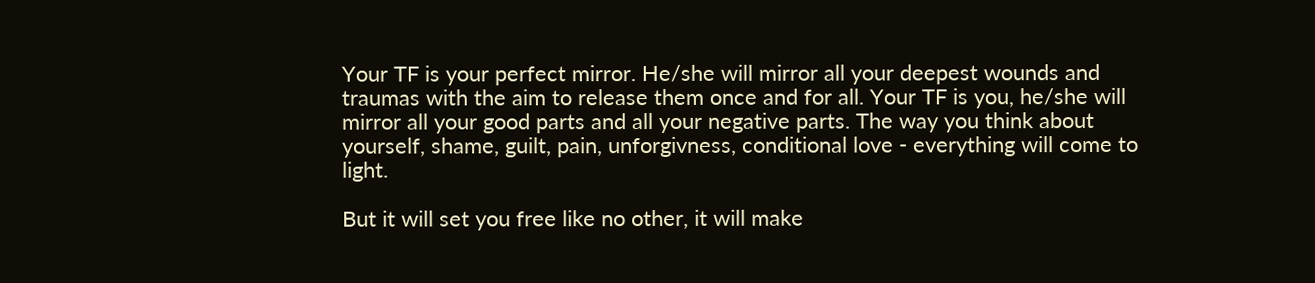Your TF is your perfect mirror. He/she will mirror all your deepest wounds and traumas with the aim to release them once and for all. Your TF is you, he/she will mirror all your good parts and all your negative parts. The way you think about yourself, shame, guilt, pain, unforgivness, conditional love - everything will come to light.

But it will set you free like no other, it will make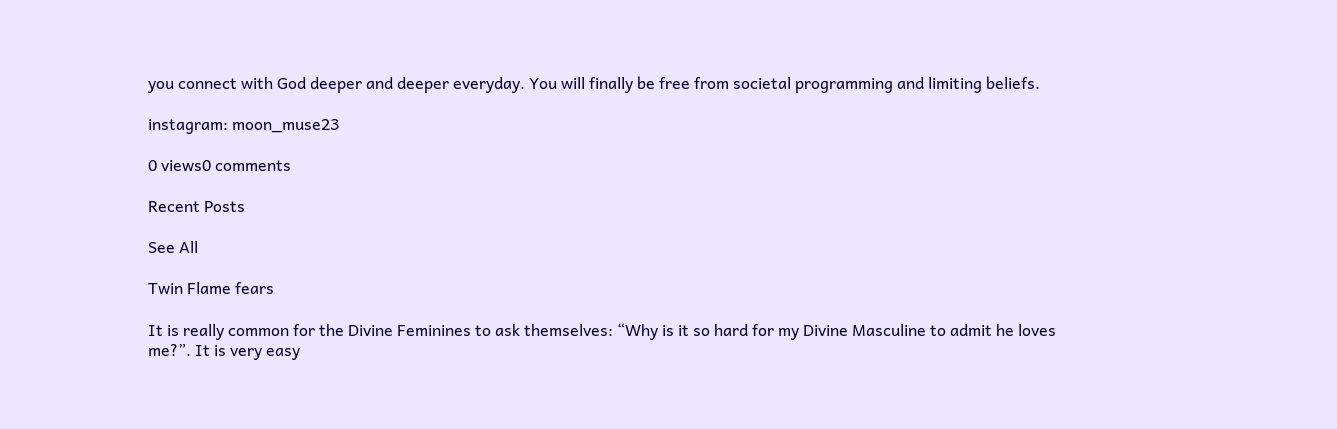you connect with God deeper and deeper everyday. You will finally be free from societal programming and limiting beliefs.

instagram: moon_muse23

0 views0 comments

Recent Posts

See All

Twin Flame fears

It is really common for the Divine Feminines to ask themselves: “Why is it so hard for my Divine Masculine to admit he loves me?”. It is very easy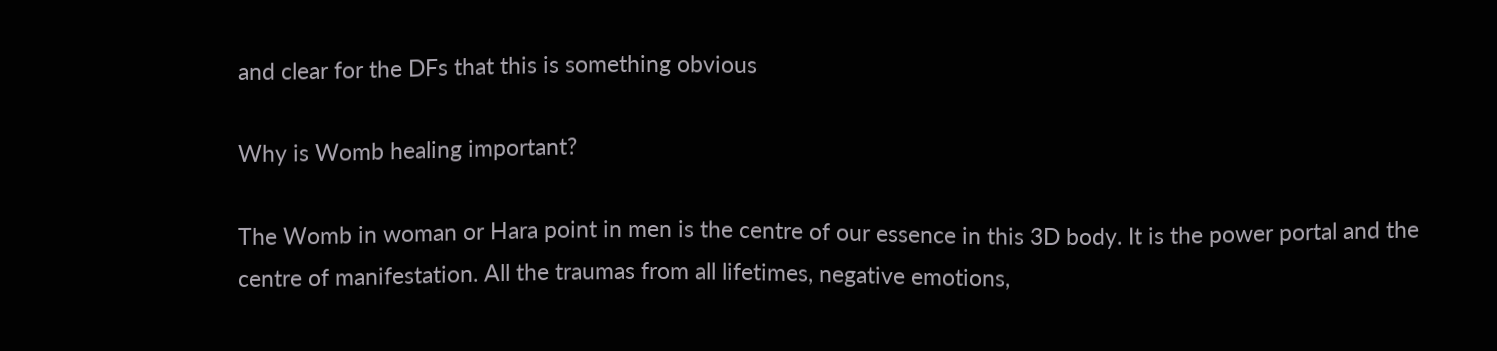and clear for the DFs that this is something obvious

Why is Womb healing important?

The Womb in woman or Hara point in men is the centre of our essence in this 3D body. It is the power portal and the centre of manifestation. All the traumas from all lifetimes, negative emotions,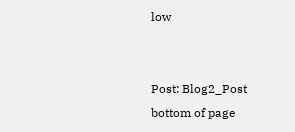low


Post: Blog2_Post
bottom of page